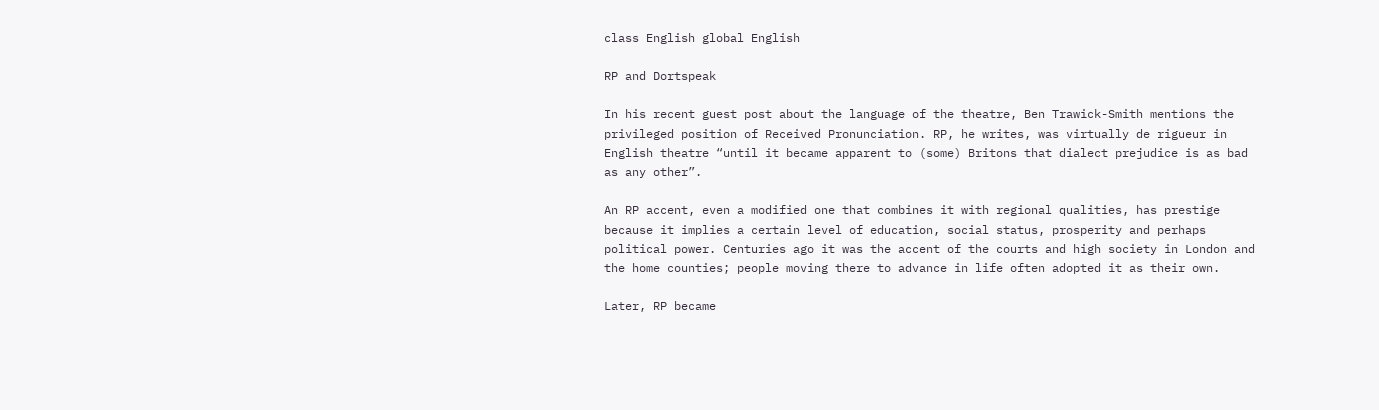class English global English

RP and Dortspeak

In his recent guest post about the language of the theatre, Ben Trawick-Smith mentions the privileged position of Received Pronunciation. RP, he writes, was virtually de rigueur in English theatre “until it became apparent to (some) Britons that dialect prejudice is as bad as any other”.

An RP accent, even a modified one that combines it with regional qualities, has prestige because it implies a certain level of education, social status, prosperity and perhaps political power. Centuries ago it was the accent of the courts and high society in London and the home counties; people moving there to advance in life often adopted it as their own.

Later, RP became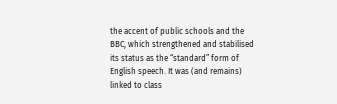the accent of public schools and the BBC, which strengthened and stabilised its status as the “standard” form of English speech. It was (and remains) linked to class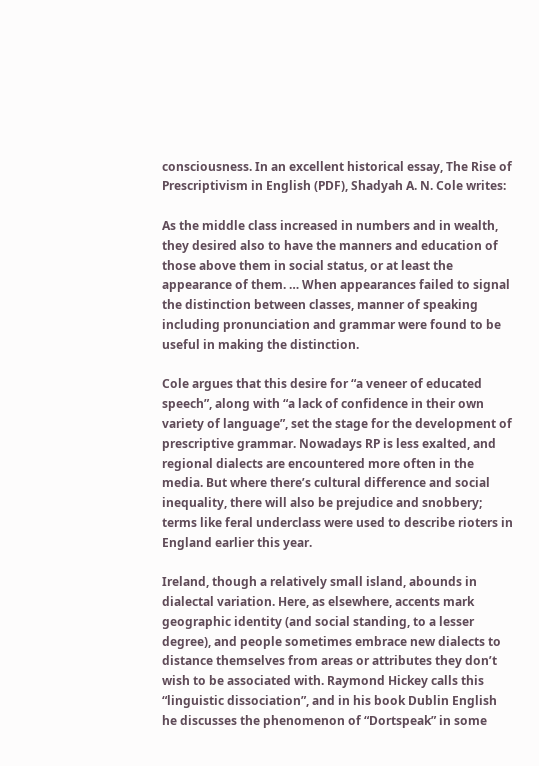consciousness. In an excellent historical essay, The Rise of Prescriptivism in English (PDF), Shadyah A. N. Cole writes:

As the middle class increased in numbers and in wealth, they desired also to have the manners and education of those above them in social status, or at least the appearance of them. … When appearances failed to signal the distinction between classes, manner of speaking including pronunciation and grammar were found to be useful in making the distinction.

Cole argues that this desire for “a veneer of educated speech”, along with “a lack of confidence in their own variety of language”, set the stage for the development of prescriptive grammar. Nowadays RP is less exalted, and regional dialects are encountered more often in the media. But where there’s cultural difference and social inequality, there will also be prejudice and snobbery; terms like feral underclass were used to describe rioters in England earlier this year.

Ireland, though a relatively small island, abounds in dialectal variation. Here, as elsewhere, accents mark geographic identity (and social standing, to a lesser degree), and people sometimes embrace new dialects to distance themselves from areas or attributes they don’t wish to be associated with. Raymond Hickey calls this “linguistic dissociation”, and in his book Dublin English he discusses the phenomenon of “Dortspeak” in some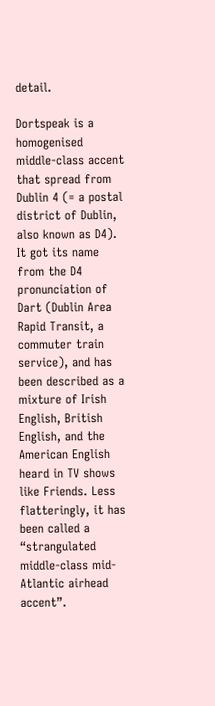detail.

Dortspeak is a homogenised middle-class accent that spread from Dublin 4 (= a postal district of Dublin, also known as D4). It got its name from the D4 pronunciation of Dart (Dublin Area Rapid Transit, a commuter train service), and has been described as a mixture of Irish English, British English, and the American English heard in TV shows like Friends. Less flatteringly, it has been called a “strangulated middle-class mid-Atlantic airhead accent”.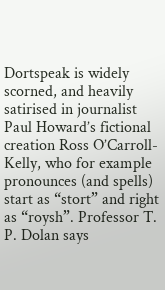Dortspeak is widely scorned, and heavily satirised in journalist Paul Howard’s fictional creation Ross O’Carroll-Kelly, who for example pronounces (and spells) start as “stort” and right as “roysh”. Professor T. P. Dolan says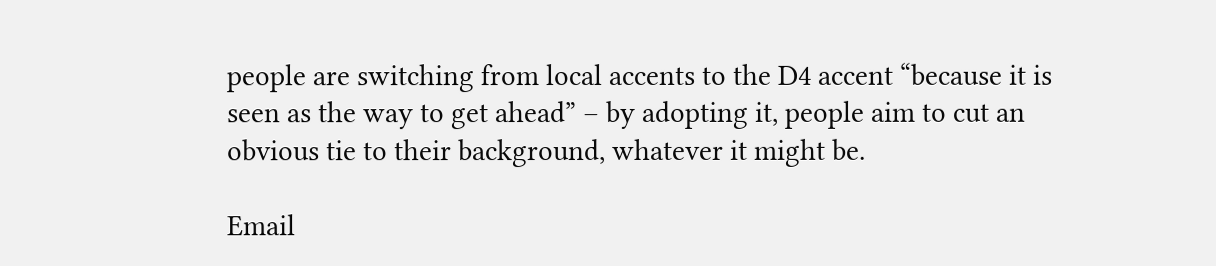people are switching from local accents to the D4 accent “because it is seen as the way to get ahead” – by adopting it, people aim to cut an obvious tie to their background, whatever it might be.

Email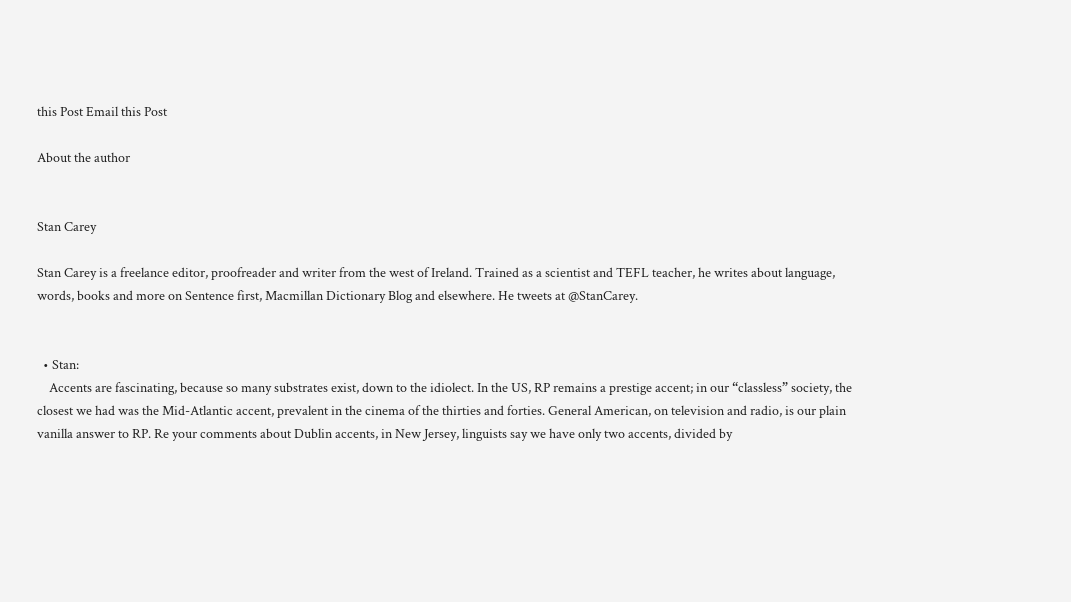this Post Email this Post

About the author


Stan Carey

Stan Carey is a freelance editor, proofreader and writer from the west of Ireland. Trained as a scientist and TEFL teacher, he writes about language, words, books and more on Sentence first, Macmillan Dictionary Blog and elsewhere. He tweets at @StanCarey.


  • Stan:
    Accents are fascinating, because so many substrates exist, down to the idiolect. In the US, RP remains a prestige accent; in our “classless” society, the closest we had was the Mid-Atlantic accent, prevalent in the cinema of the thirties and forties. General American, on television and radio, is our plain vanilla answer to RP. Re your comments about Dublin accents, in New Jersey, linguists say we have only two accents, divided by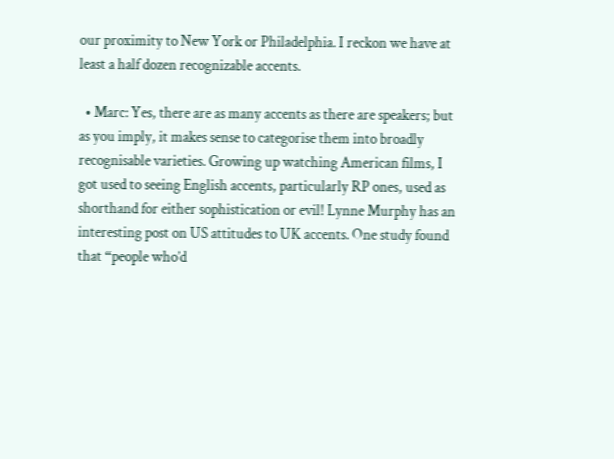our proximity to New York or Philadelphia. I reckon we have at least a half dozen recognizable accents.

  • Marc: Yes, there are as many accents as there are speakers; but as you imply, it makes sense to categorise them into broadly recognisable varieties. Growing up watching American films, I got used to seeing English accents, particularly RP ones, used as shorthand for either sophistication or evil! Lynne Murphy has an interesting post on US attitudes to UK accents. One study found that “people who’d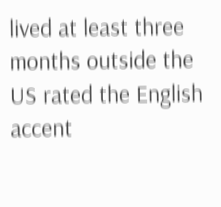lived at least three months outside the US rated the English accent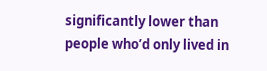significantly lower than people who’d only lived in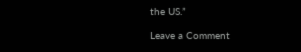the US.”

Leave a Comment